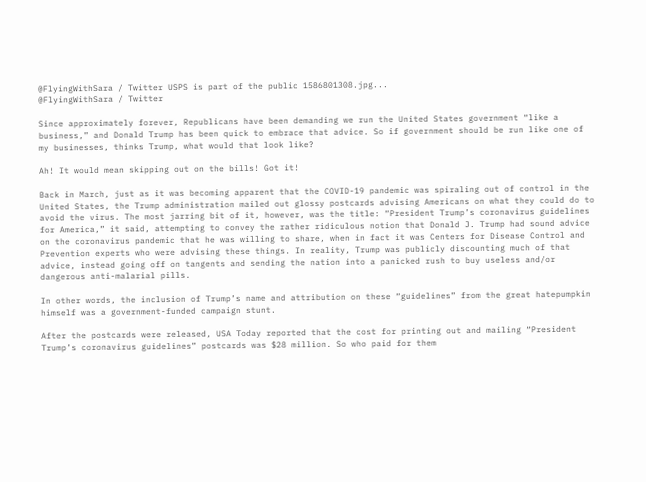@FlyingWithSara / Twitter USPS is part of the public 1586801308.jpg...
@FlyingWithSara / Twitter

Since approximately forever, Republicans have been demanding we run the United States government “like a business,” and Donald Trump has been quick to embrace that advice. So if government should be run like one of my businesses, thinks Trump, what would that look like?

Ah! It would mean skipping out on the bills! Got it!

Back in March, just as it was becoming apparent that the COVID-19 pandemic was spiraling out of control in the United States, the Trump administration mailed out glossy postcards advising Americans on what they could do to avoid the virus. The most jarring bit of it, however, was the title: “President Trump’s coronavirus guidelines for America,” it said, attempting to convey the rather ridiculous notion that Donald J. Trump had sound advice on the coronavirus pandemic that he was willing to share, when in fact it was Centers for Disease Control and Prevention experts who were advising these things. In reality, Trump was publicly discounting much of that advice, instead going off on tangents and sending the nation into a panicked rush to buy useless and/or dangerous anti-malarial pills.

In other words, the inclusion of Trump’s name and attribution on these “guidelines” from the great hatepumpkin himself was a government-funded campaign stunt.

After the postcards were released, USA Today reported that the cost for printing out and mailing “President Trump’s coronavirus guidelines” postcards was $28 million. So who paid for them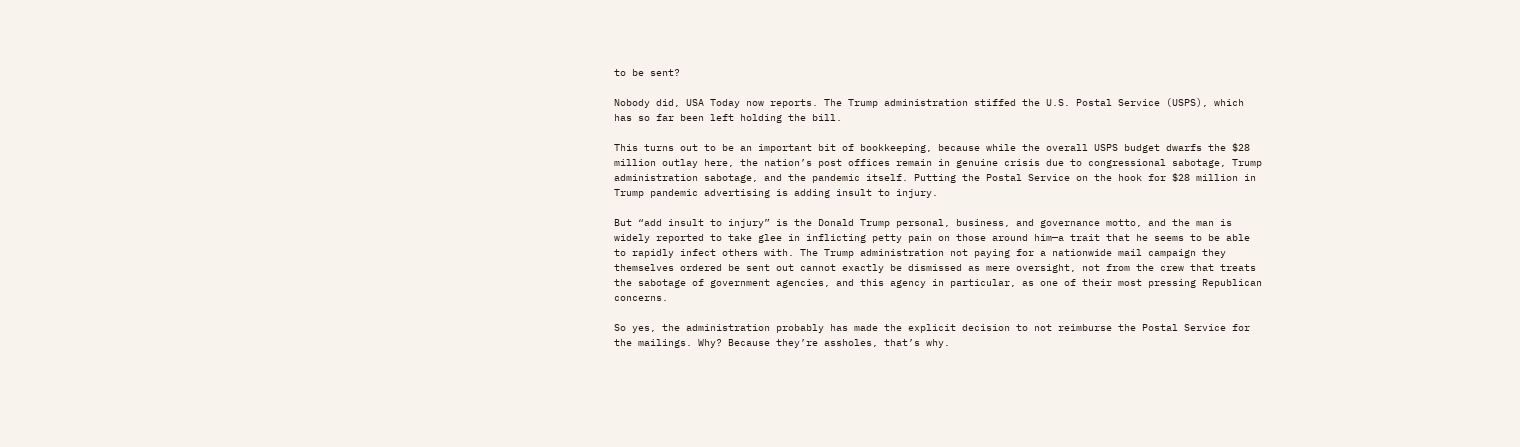to be sent?

Nobody did, USA Today now reports. The Trump administration stiffed the U.S. Postal Service (USPS), which has so far been left holding the bill.

This turns out to be an important bit of bookkeeping, because while the overall USPS budget dwarfs the $28 million outlay here, the nation’s post offices remain in genuine crisis due to congressional sabotage, Trump administration sabotage, and the pandemic itself. Putting the Postal Service on the hook for $28 million in Trump pandemic advertising is adding insult to injury.

But “add insult to injury” is the Donald Trump personal, business, and governance motto, and the man is widely reported to take glee in inflicting petty pain on those around him—a trait that he seems to be able to rapidly infect others with. The Trump administration not paying for a nationwide mail campaign they themselves ordered be sent out cannot exactly be dismissed as mere oversight, not from the crew that treats the sabotage of government agencies, and this agency in particular, as one of their most pressing Republican concerns.

So yes, the administration probably has made the explicit decision to not reimburse the Postal Service for the mailings. Why? Because they’re assholes, that’s why.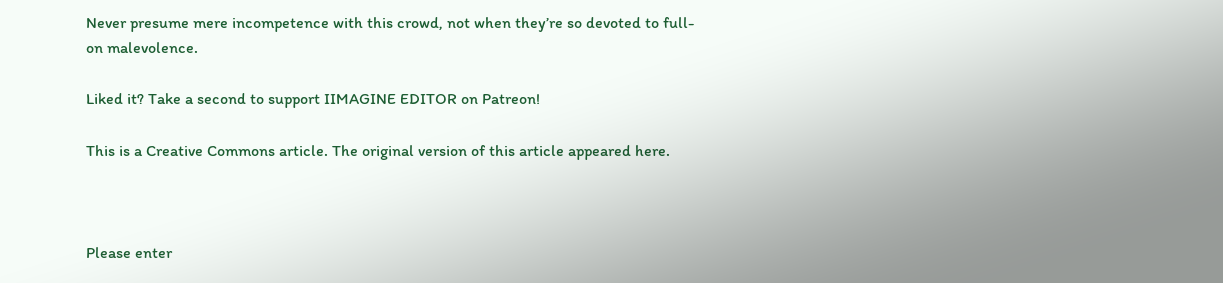Never presume mere incompetence with this crowd, not when they’re so devoted to full-on malevolence.

Liked it? Take a second to support IIMAGINE EDITOR on Patreon!

This is a Creative Commons article. The original version of this article appeared here.



Please enter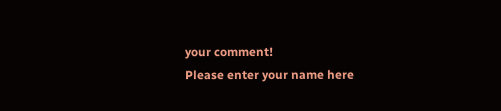your comment!
Please enter your name here